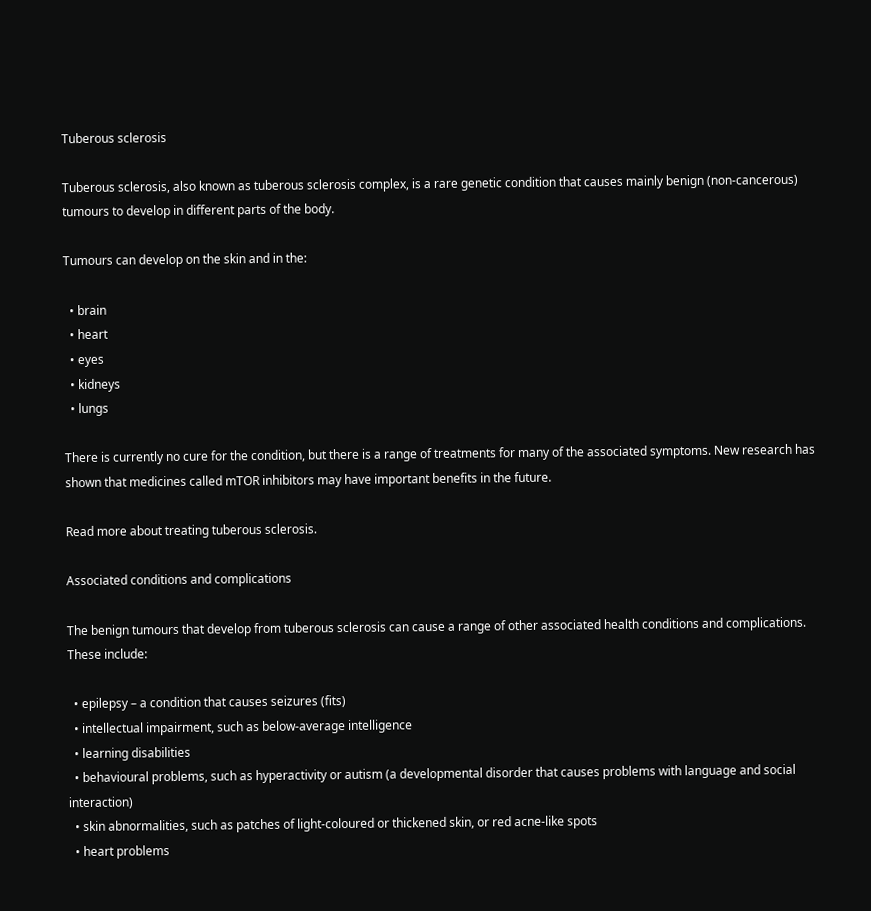Tuberous sclerosis

Tuberous sclerosis, also known as tuberous sclerosis complex, is a rare genetic condition that causes mainly benign (non-cancerous) tumours to develop in different parts of the body.

Tumours can develop on the skin and in the:

  • brain
  • heart
  • eyes
  • kidneys
  • lungs

There is currently no cure for the condition, but there is a range of treatments for many of the associated symptoms. New research has shown that medicines called mTOR inhibitors may have important benefits in the future.

Read more about treating tuberous sclerosis.

Associated conditions and complications

The benign tumours that develop from tuberous sclerosis can cause a range of other associated health conditions and complications. These include:

  • epilepsy – a condition that causes seizures (fits)
  • intellectual impairment, such as below-average intelligence
  • learning disabilities
  • behavioural problems, such as hyperactivity or autism (a developmental disorder that causes problems with language and social interaction)
  • skin abnormalities, such as patches of light-coloured or thickened skin, or red acne-like spots
  • heart problems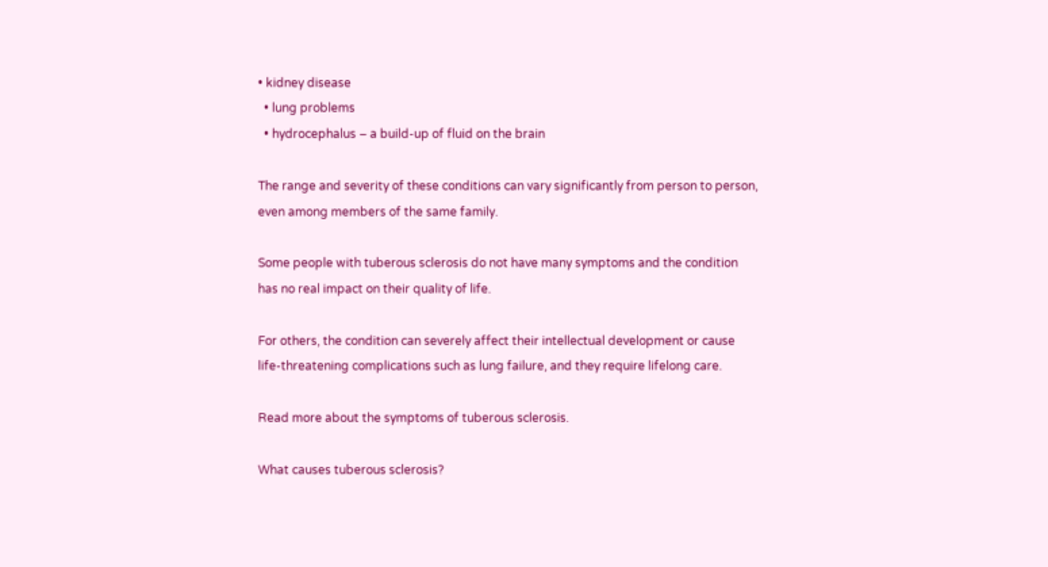• kidney disease
  • lung problems
  • hydrocephalus – a build-up of fluid on the brain

The range and severity of these conditions can vary significantly from person to person, even among members of the same family.

Some people with tuberous sclerosis do not have many symptoms and the condition has no real impact on their quality of life.

For others, the condition can severely affect their intellectual development or cause life-threatening complications such as lung failure, and they require lifelong care.

Read more about the symptoms of tuberous sclerosis.

What causes tuberous sclerosis?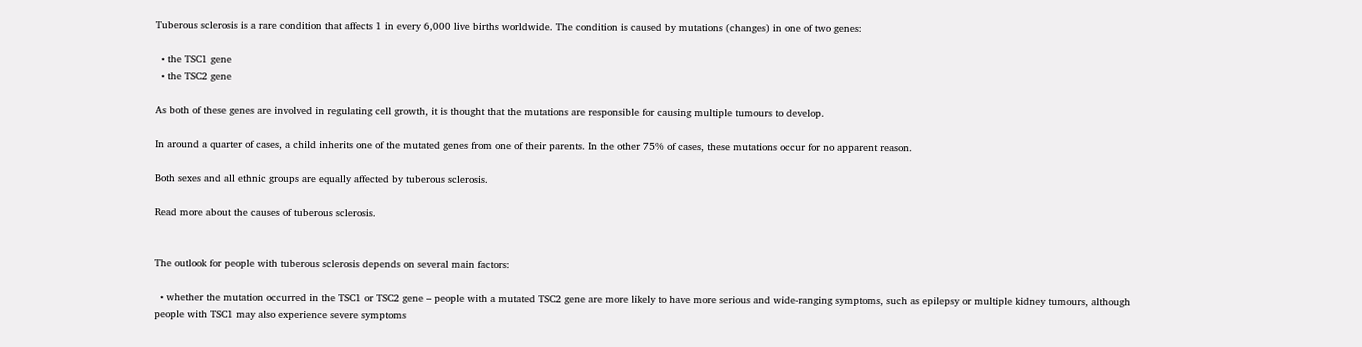Tuberous sclerosis is a rare condition that affects 1 in every 6,000 live births worldwide. The condition is caused by mutations (changes) in one of two genes:

  • the TSC1 gene
  • the TSC2 gene

As both of these genes are involved in regulating cell growth, it is thought that the mutations are responsible for causing multiple tumours to develop.

In around a quarter of cases, a child inherits one of the mutated genes from one of their parents. In the other 75% of cases, these mutations occur for no apparent reason.

Both sexes and all ethnic groups are equally affected by tuberous sclerosis.

Read more about the causes of tuberous sclerosis.


The outlook for people with tuberous sclerosis depends on several main factors:

  • whether the mutation occurred in the TSC1 or TSC2 gene – people with a mutated TSC2 gene are more likely to have more serious and wide-ranging symptoms, such as epilepsy or multiple kidney tumours, although people with TSC1 may also experience severe symptoms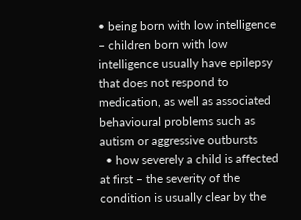• being born with low intelligence – children born with low intelligence usually have epilepsy that does not respond to medication, as well as associated behavioural problems such as autism or aggressive outbursts
  • how severely a child is affected at first – the severity of the condition is usually clear by the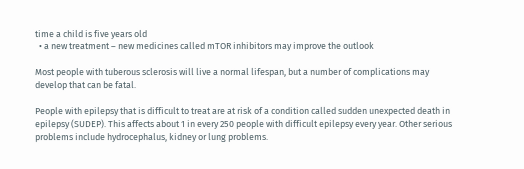time a child is five years old
  • a new treatment – new medicines called mTOR inhibitors may improve the outlook

Most people with tuberous sclerosis will live a normal lifespan, but a number of complications may develop that can be fatal.

People with epilepsy that is difficult to treat are at risk of a condition called sudden unexpected death in epilepsy (SUDEP). This affects about 1 in every 250 people with difficult epilepsy every year. Other serious problems include hydrocephalus, kidney or lung problems.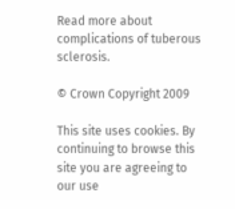Read more about complications of tuberous sclerosis.

© Crown Copyright 2009

This site uses cookies. By continuing to browse this site you are agreeing to our use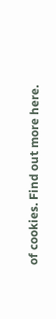of cookies. Find out more here.